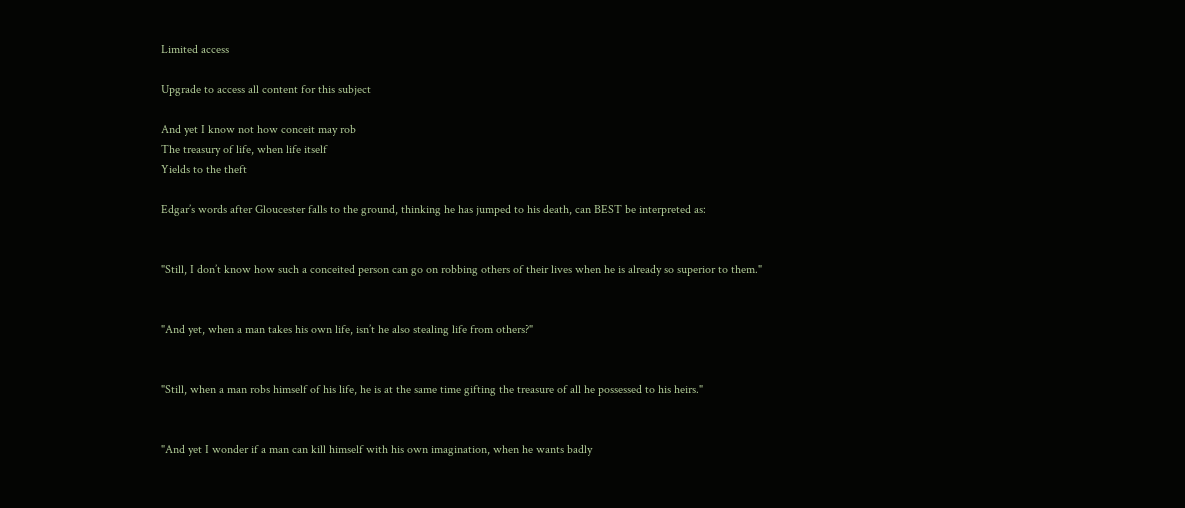Limited access

Upgrade to access all content for this subject

And yet I know not how conceit may rob
The treasury of life, when life itself
Yields to the theft

Edgar’s words after Gloucester falls to the ground, thinking he has jumped to his death, can BEST be interpreted as:


"Still, I don’t know how such a conceited person can go on robbing others of their lives when he is already so superior to them."


"And yet, when a man takes his own life, isn’t he also stealing life from others?"


"Still, when a man robs himself of his life, he is at the same time gifting the treasure of all he possessed to his heirs."


"And yet I wonder if a man can kill himself with his own imagination, when he wants badly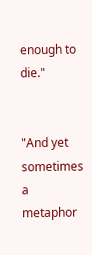enough to die."


"And yet sometimes a metaphor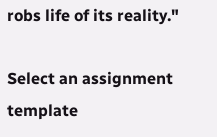robs life of its reality."

Select an assignment template